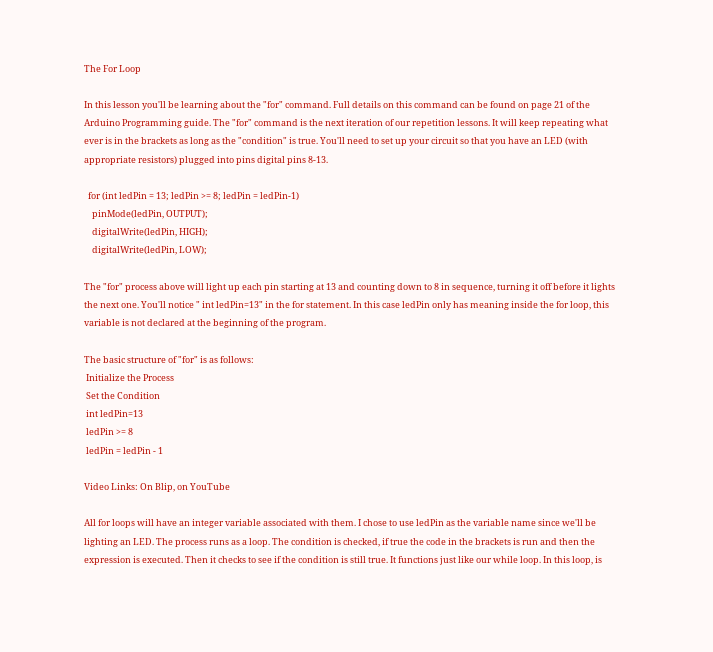The For Loop

In this lesson you'll be learning about the "for" command. Full details on this command can be found on page 21 of the Arduino Programming guide. The "for" command is the next iteration of our repetition lessons. It will keep repeating what ever is in the brackets as long as the "condition" is true. You'll need to set up your circuit so that you have an LED (with appropriate resistors) plugged into pins digital pins 8-13.

  for (int ledPin = 13; ledPin >= 8; ledPin = ledPin-1)
    pinMode(ledPin, OUTPUT);
    digitalWrite(ledPin, HIGH);
    digitalWrite(ledPin, LOW);

The "for" process above will light up each pin starting at 13 and counting down to 8 in sequence, turning it off before it lights the next one. You'll notice " int ledPin=13" in the for statement. In this case ledPin only has meaning inside the for loop, this variable is not declared at the beginning of the program.

The basic structure of "for" is as follows:
 Initialize the Process
 Set the Condition
 int ledPin=13
 ledPin >= 8
 ledPin = ledPin - 1

Video Links: On Blip, on YouTube

All for loops will have an integer variable associated with them. I chose to use ledPin as the variable name since we'll be lighting an LED. The process runs as a loop. The condition is checked, if true the code in the brackets is run and then the expression is executed. Then it checks to see if the condition is still true. It functions just like our while loop. In this loop, is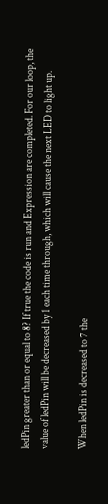ledPin greater than or equal to 8? If true the code is run and Expression are completed. For our loop, the value of ledPin will be decreased by 1 each time through, which will cause the next LED to light up.

When ledPin is decreased to 7 the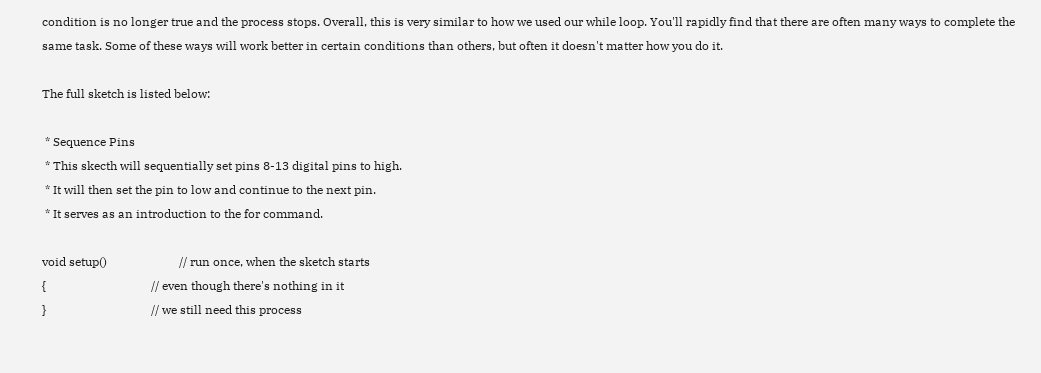condition is no longer true and the process stops. Overall, this is very similar to how we used our while loop. You'll rapidly find that there are often many ways to complete the same task. Some of these ways will work better in certain conditions than others, but often it doesn't matter how you do it.

The full sketch is listed below:

 * Sequence Pins
 * This skecth will sequentially set pins 8-13 digital pins to high.
 * It will then set the pin to low and continue to the next pin.
 * It serves as an introduction to the for command.

void setup()                        // run once, when the sketch starts
{                                   // even though there's nothing in it
}                                   // we still need this process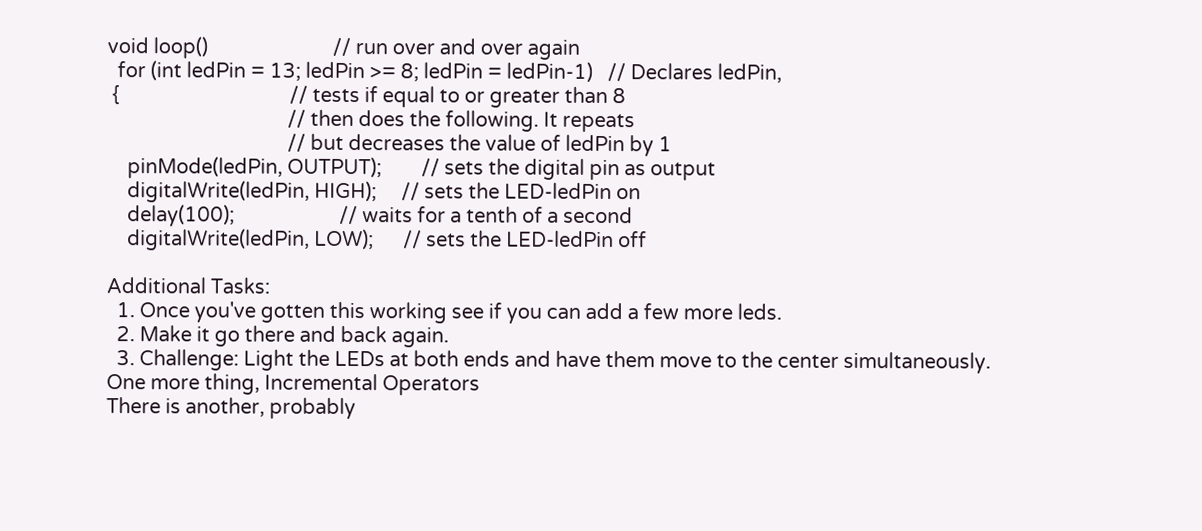void loop()                         // run over and over again
  for (int ledPin = 13; ledPin >= 8; ledPin = ledPin-1)   // Declares ledPin,
 {                                  // tests if equal to or greater than 8
                                    // then does the following. It repeats
                                    // but decreases the value of ledPin by 1
    pinMode(ledPin, OUTPUT);        // sets the digital pin as output
    digitalWrite(ledPin, HIGH);     // sets the LED-ledPin on
    delay(100);                     // waits for a tenth of a second
    digitalWrite(ledPin, LOW);      // sets the LED-ledPin off

Additional Tasks:
  1. Once you've gotten this working see if you can add a few more leds.
  2. Make it go there and back again.
  3. Challenge: Light the LEDs at both ends and have them move to the center simultaneously.
One more thing, Incremental Operators
There is another, probably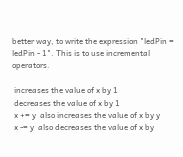better way, to write the expression "ledPin = ledPin - 1". This is to use incremental operators.

 increases the value of x by 1
 decreases the value of x by 1
 x += y  also increases the value of x by y
 x -= y  also decreases the value of x by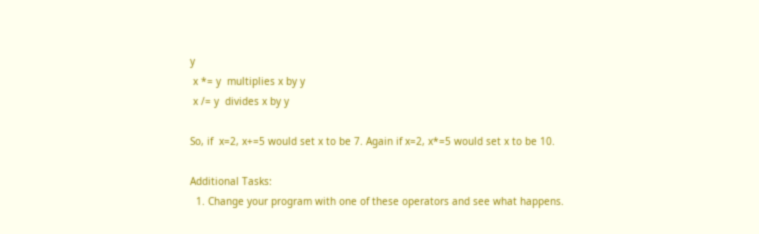y
 x *= y  multiplies x by y
 x /= y  divides x by y

So, if  x=2, x+=5 would set x to be 7. Again if x=2, x*=5 would set x to be 10.

Additional Tasks:
  1. Change your program with one of these operators and see what happens.